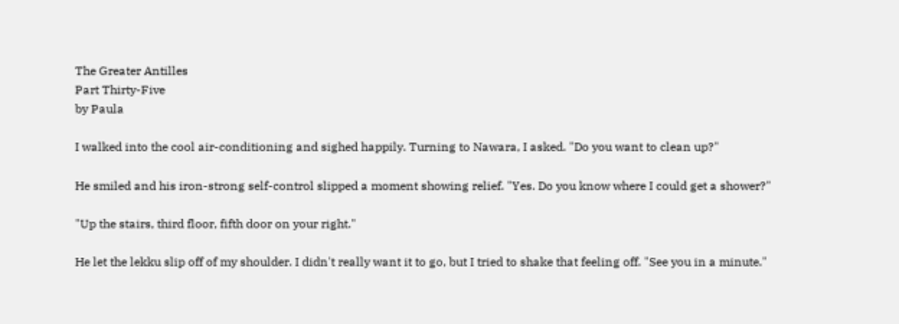The Greater Antilles
Part Thirty-Five
by Paula

I walked into the cool air-conditioning and sighed happily. Turning to Nawara, I asked. "Do you want to clean up?"

He smiled and his iron-strong self-control slipped a moment showing relief. "Yes. Do you know where I could get a shower?"

"Up the stairs, third floor, fifth door on your right."

He let the lekku slip off of my shoulder. I didn't really want it to go, but I tried to shake that feeling off. "See you in a minute."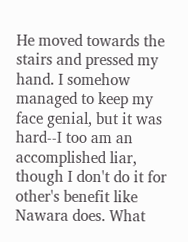He moved towards the stairs and pressed my hand. I somehow managed to keep my face genial, but it was hard--I too am an accomplished liar, though I don't do it for other's benefit like Nawara does. What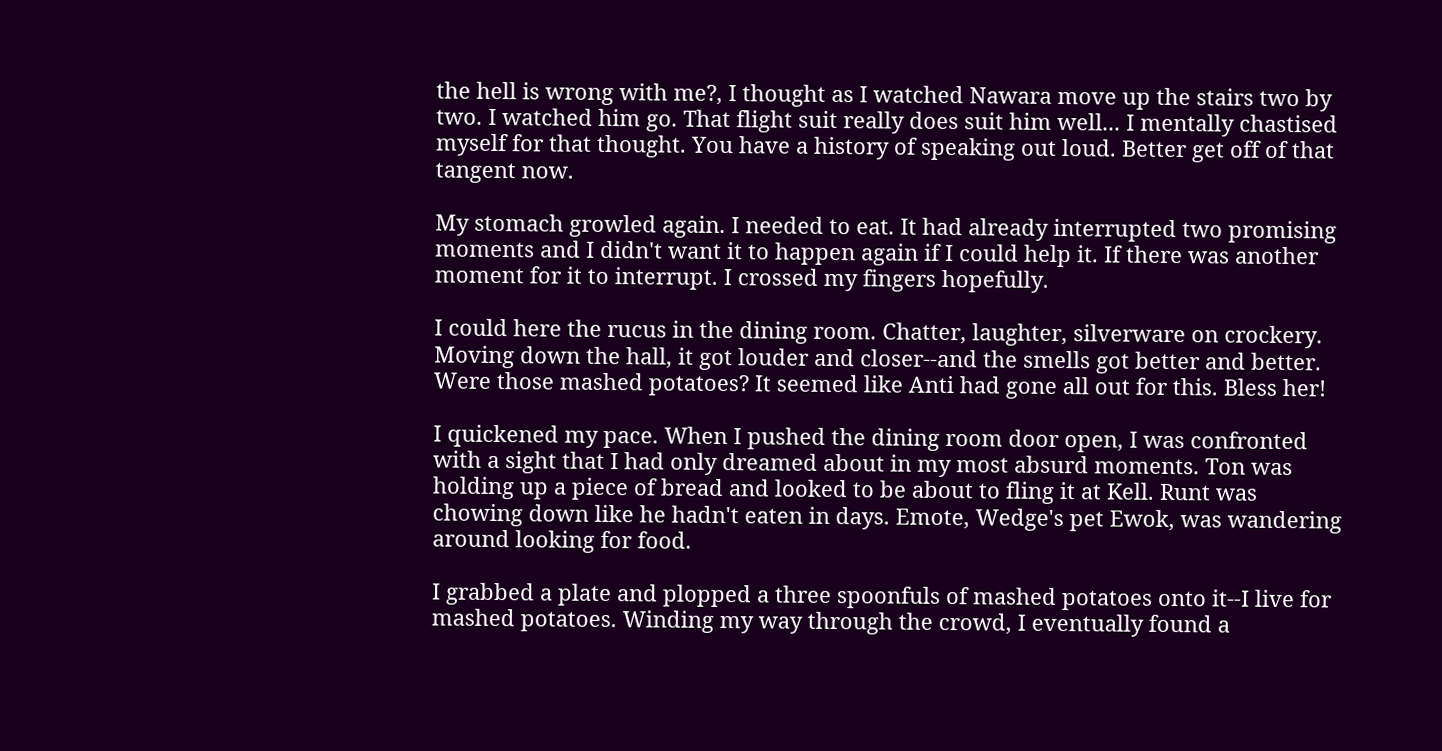the hell is wrong with me?, I thought as I watched Nawara move up the stairs two by two. I watched him go. That flight suit really does suit him well... I mentally chastised myself for that thought. You have a history of speaking out loud. Better get off of that tangent now.

My stomach growled again. I needed to eat. It had already interrupted two promising moments and I didn't want it to happen again if I could help it. If there was another moment for it to interrupt. I crossed my fingers hopefully.

I could here the rucus in the dining room. Chatter, laughter, silverware on crockery. Moving down the hall, it got louder and closer--and the smells got better and better. Were those mashed potatoes? It seemed like Anti had gone all out for this. Bless her!

I quickened my pace. When I pushed the dining room door open, I was confronted with a sight that I had only dreamed about in my most absurd moments. Ton was holding up a piece of bread and looked to be about to fling it at Kell. Runt was chowing down like he hadn't eaten in days. Emote, Wedge's pet Ewok, was wandering around looking for food.

I grabbed a plate and plopped a three spoonfuls of mashed potatoes onto it--I live for mashed potatoes. Winding my way through the crowd, I eventually found a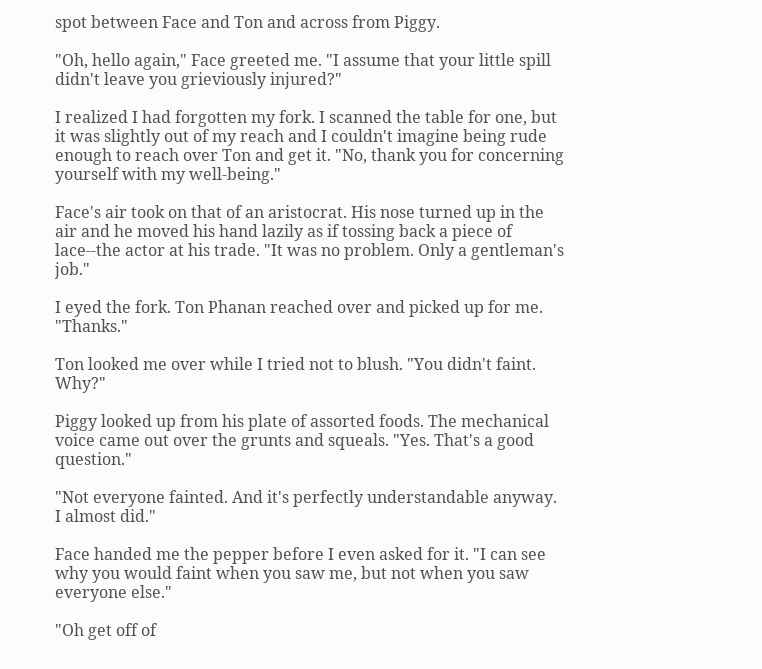spot between Face and Ton and across from Piggy.

"Oh, hello again," Face greeted me. "I assume that your little spill didn't leave you grieviously injured?"

I realized I had forgotten my fork. I scanned the table for one, but it was slightly out of my reach and I couldn't imagine being rude enough to reach over Ton and get it. "No, thank you for concerning yourself with my well-being."

Face's air took on that of an aristocrat. His nose turned up in the air and he moved his hand lazily as if tossing back a piece of lace--the actor at his trade. "It was no problem. Only a gentleman's job."

I eyed the fork. Ton Phanan reached over and picked up for me. "Thanks."

Ton looked me over while I tried not to blush. "You didn't faint. Why?"

Piggy looked up from his plate of assorted foods. The mechanical voice came out over the grunts and squeals. "Yes. That's a good question."

"Not everyone fainted. And it's perfectly understandable anyway. I almost did."

Face handed me the pepper before I even asked for it. "I can see why you would faint when you saw me, but not when you saw everyone else."

"Oh get off of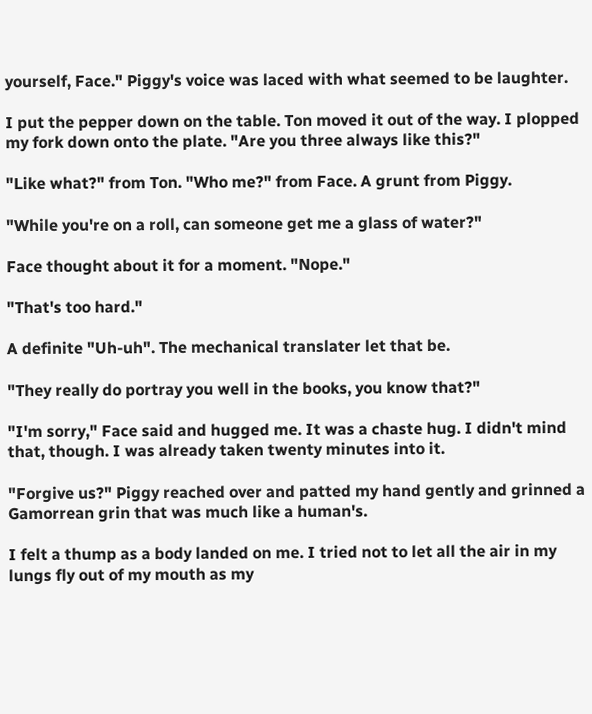yourself, Face." Piggy's voice was laced with what seemed to be laughter.

I put the pepper down on the table. Ton moved it out of the way. I plopped my fork down onto the plate. "Are you three always like this?"

"Like what?" from Ton. "Who me?" from Face. A grunt from Piggy.

"While you're on a roll, can someone get me a glass of water?"

Face thought about it for a moment. "Nope."

"That's too hard."

A definite "Uh-uh". The mechanical translater let that be.

"They really do portray you well in the books, you know that?"

"I'm sorry," Face said and hugged me. It was a chaste hug. I didn't mind that, though. I was already taken twenty minutes into it.

"Forgive us?" Piggy reached over and patted my hand gently and grinned a Gamorrean grin that was much like a human's.

I felt a thump as a body landed on me. I tried not to let all the air in my lungs fly out of my mouth as my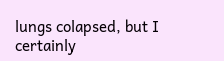lungs colapsed, but I certainly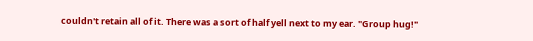couldn't retain all of it. There was a sort of half yell next to my ear. "Group hug!"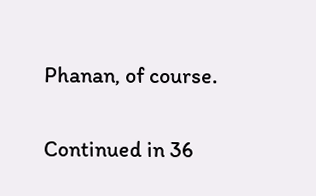Phanan, of course.

Continued in 36